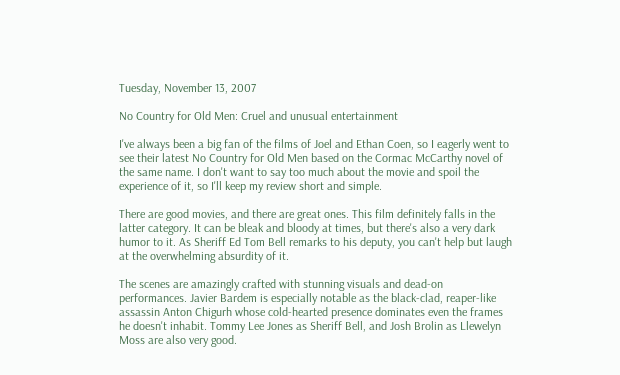Tuesday, November 13, 2007

No Country for Old Men: Cruel and unusual entertainment

I've always been a big fan of the films of Joel and Ethan Coen, so I eagerly went to see their latest No Country for Old Men based on the Cormac McCarthy novel of the same name. I don't want to say too much about the movie and spoil the experience of it, so I'll keep my review short and simple.

There are good movies, and there are great ones. This film definitely falls in the latter category. It can be bleak and bloody at times, but there's also a very dark humor to it. As Sheriff Ed Tom Bell remarks to his deputy, you can't help but laugh at the overwhelming absurdity of it.

The scenes are amazingly crafted with stunning visuals and dead-on performances. Javier Bardem is especially notable as the black-clad, reaper-like assassin Anton Chigurh whose cold-hearted presence dominates even the frames he doesn't inhabit. Tommy Lee Jones as Sheriff Bell, and Josh Brolin as Llewelyn Moss are also very good.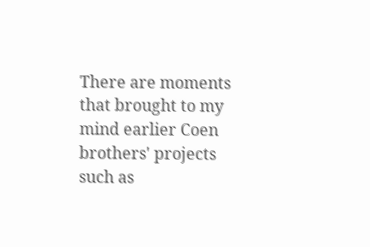There are moments that brought to my mind earlier Coen brothers' projects such as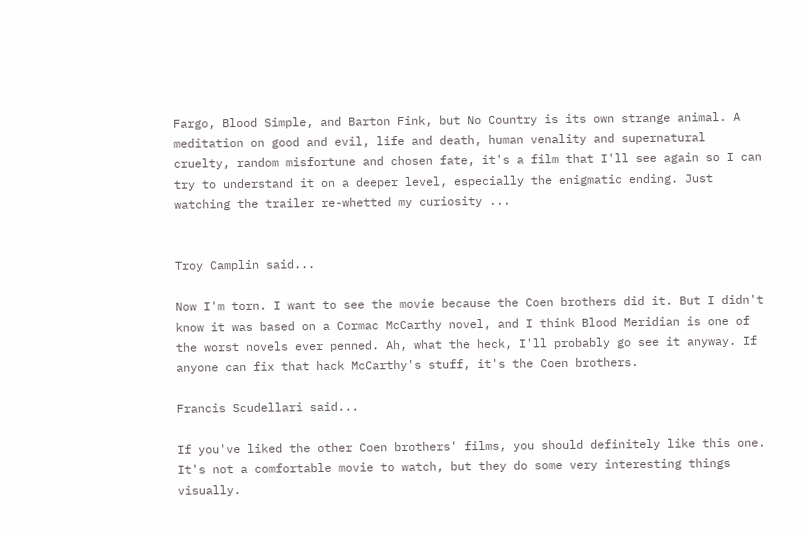Fargo, Blood Simple, and Barton Fink, but No Country is its own strange animal. A meditation on good and evil, life and death, human venality and supernatural cruelty, random misfortune and chosen fate, it's a film that I'll see again so I can try to understand it on a deeper level, especially the enigmatic ending. Just watching the trailer re-whetted my curiosity ...


Troy Camplin said...

Now I'm torn. I want to see the movie because the Coen brothers did it. But I didn't know it was based on a Cormac McCarthy novel, and I think Blood Meridian is one of the worst novels ever penned. Ah, what the heck, I'll probably go see it anyway. If anyone can fix that hack McCarthy's stuff, it's the Coen brothers.

Francis Scudellari said...

If you've liked the other Coen brothers' films, you should definitely like this one. It's not a comfortable movie to watch, but they do some very interesting things visually.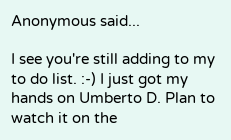Anonymous said...

I see you're still adding to my to do list. :-) I just got my hands on Umberto D. Plan to watch it on the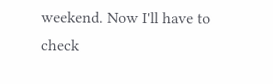weekend. Now I'll have to check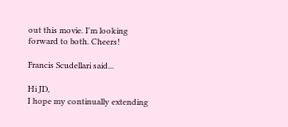out this movie. I'm looking forward to both. Cheers!

Francis Scudellari said...

Hi JD,
I hope my continually extending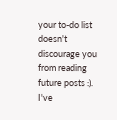your to-do list doesn't discourage you from reading future posts :). I've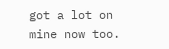got a lot on mine now too.